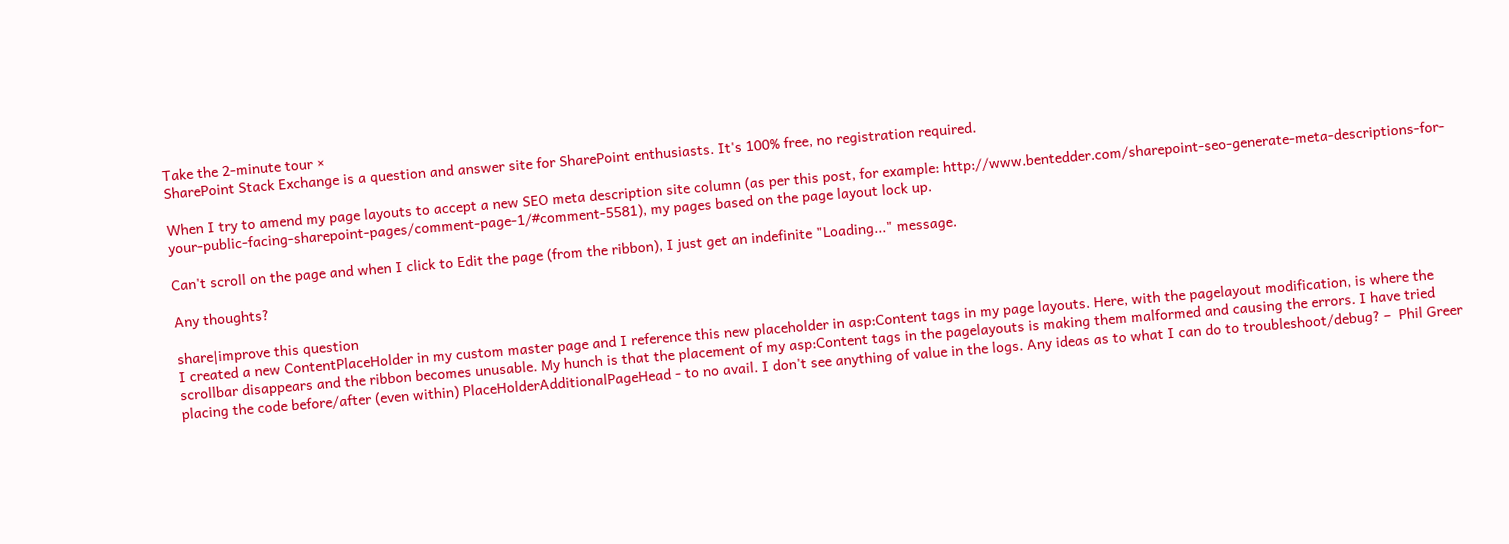Take the 2-minute tour ×
SharePoint Stack Exchange is a question and answer site for SharePoint enthusiasts. It's 100% free, no registration required.

When I try to amend my page layouts to accept a new SEO meta description site column (as per this post, for example: http://www.bentedder.com/sharepoint-seo-generate-meta-descriptions-for-your-public-facing-sharepoint-pages/comment-page-1/#comment-5581), my pages based on the page layout lock up.

Can't scroll on the page and when I click to Edit the page (from the ribbon), I just get an indefinite "Loading..." message.

Any thoughts?

share|improve this question
I created a new ContentPlaceHolder in my custom master page and I reference this new placeholder in asp:Content tags in my page layouts. Here, with the pagelayout modification, is where the scrollbar disappears and the ribbon becomes unusable. My hunch is that the placement of my asp:Content tags in the pagelayouts is making them malformed and causing the errors. I have tried placing the code before/after (even within) PlaceHolderAdditionalPageHead - to no avail. I don't see anything of value in the logs. Any ideas as to what I can do to troubleshoot/debug? –  Phil Greer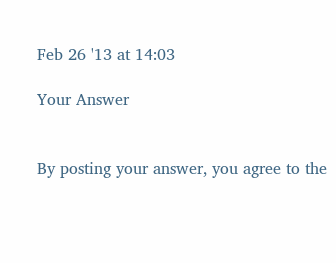Feb 26 '13 at 14:03

Your Answer


By posting your answer, you agree to the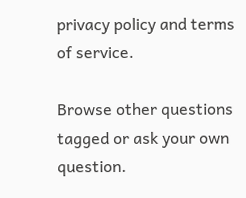privacy policy and terms of service.

Browse other questions tagged or ask your own question.